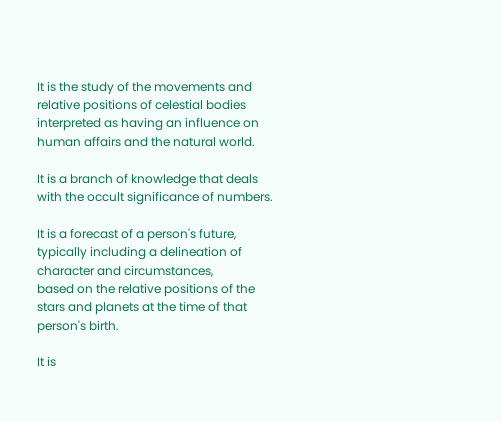It is the study of the movements and relative positions of celestial bodies interpreted as having an influence on human affairs and the natural world.

It is a branch of knowledge that deals with the occult significance of numbers.

It is a forecast of a person's future, typically including a delineation of character and circumstances,
based on the relative positions of the stars and planets at the time of that person's birth.

It is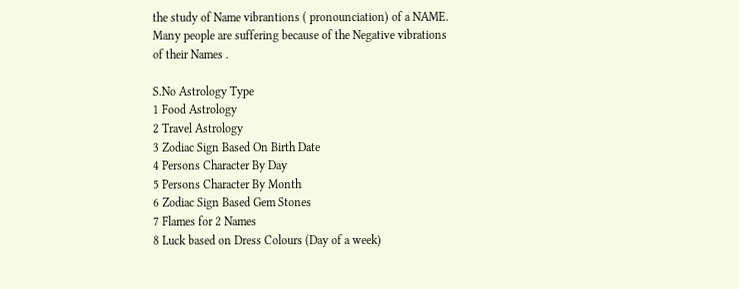the study of Name vibrantions ( pronounciation) of a NAME. Many people are suffering because of the Negative vibrations of their Names .

S.No Astrology Type
1 Food Astrology
2 Travel Astrology
3 Zodiac Sign Based On Birth Date
4 Persons Character By Day
5 Persons Character By Month
6 Zodiac Sign Based Gem Stones
7 Flames for 2 Names
8 Luck based on Dress Colours (Day of a week)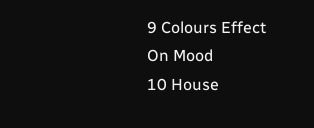9 Colours Effect On Mood
10 House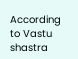According to Vastu shastra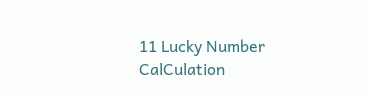11 Lucky Number CalCulation